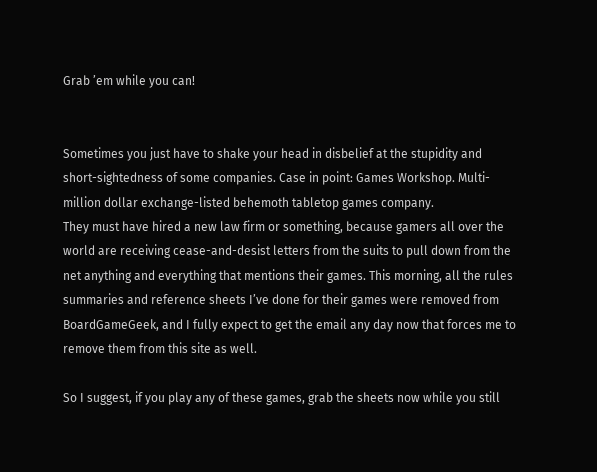Grab ’em while you can!


Sometimes you just have to shake your head in disbelief at the stupidity and short-sightedness of some companies. Case in point: Games Workshop. Multi-million dollar exchange-listed behemoth tabletop games company.
They must have hired a new law firm or something, because gamers all over the world are receiving cease-and-desist letters from the suits to pull down from the net anything and everything that mentions their games. This morning, all the rules summaries and reference sheets I’ve done for their games were removed from BoardGameGeek, and I fully expect to get the email any day now that forces me to remove them from this site as well.

So I suggest, if you play any of these games, grab the sheets now while you still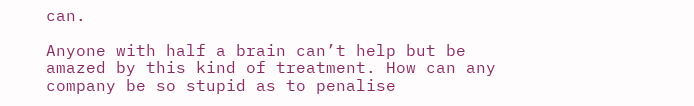can.

Anyone with half a brain can’t help but be amazed by this kind of treatment. How can any company be so stupid as to penalise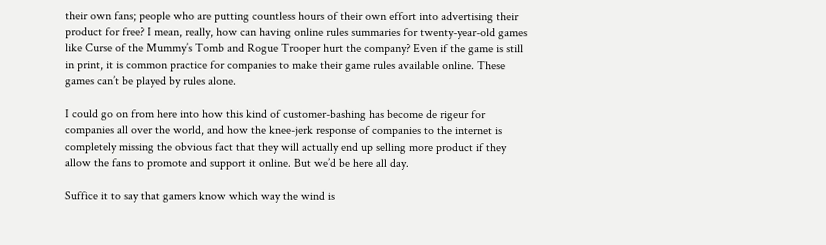their own fans; people who are putting countless hours of their own effort into advertising their product for free? I mean, really, how can having online rules summaries for twenty-year-old games like Curse of the Mummy’s Tomb and Rogue Trooper hurt the company? Even if the game is still in print, it is common practice for companies to make their game rules available online. These games can’t be played by rules alone.

I could go on from here into how this kind of customer-bashing has become de rigeur for companies all over the world, and how the knee-jerk response of companies to the internet is completely missing the obvious fact that they will actually end up selling more product if they allow the fans to promote and support it online. But we’d be here all day.

Suffice it to say that gamers know which way the wind is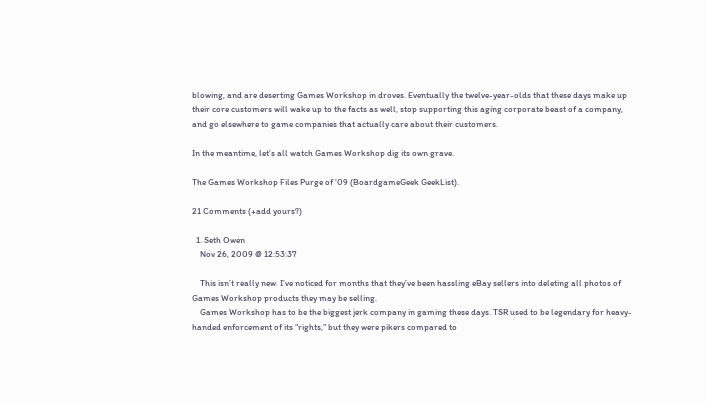blowing, and are deserting Games Workshop in droves. Eventually the twelve-year-olds that these days make up their core customers will wake up to the facts as well, stop supporting this aging corporate beast of a company, and go elsewhere to game companies that actually care about their customers.

In the meantime, let’s all watch Games Workshop dig its own grave.

The Games Workshop Files Purge of ’09 (BoardgameGeek GeekList).

21 Comments (+add yours?)

  1. Seth Owen
    Nov 26, 2009 @ 12:53:37

    This isn’t really new. I’ve noticed for months that they’ve been hassling eBay sellers into deleting all photos of Games Workshop products they may be selling.
    Games Workshop has to be the biggest jerk company in gaming these days. TSR used to be legendary for heavy-handed enforcement of its “rights,” but they were pikers compared to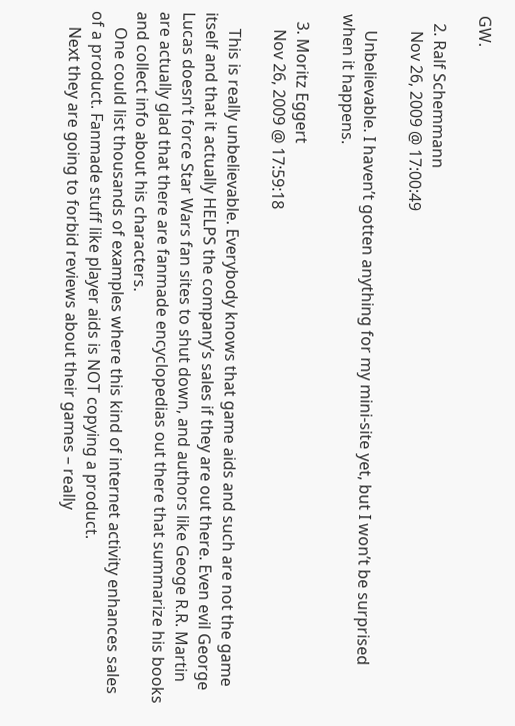GW.

  2. Ralf Schemmann
    Nov 26, 2009 @ 17:00:49

    Unbelievable. I haven’t gotten anything for my mini-site yet, but I won’t be surprised when it happens.

  3. Moritz Eggert
    Nov 26, 2009 @ 17:59:18

    This is really unbelievable. Everybody knows that game aids and such are not the game itself and that it actually HELPS the company’s sales if they are out there. Even evil George Lucas doesn’t force Star Wars fan sites to shut down, and authors like Geoge R.R. Martin are actually glad that there are fanmade encyclopedias out there that summarize his books and collect info about his characters.
    One could list thousands of examples where this kind of internet activity enhances sales of a product. Fanmade stuff like player aids is NOT copying a product.
    Next they are going to forbid reviews about their games – really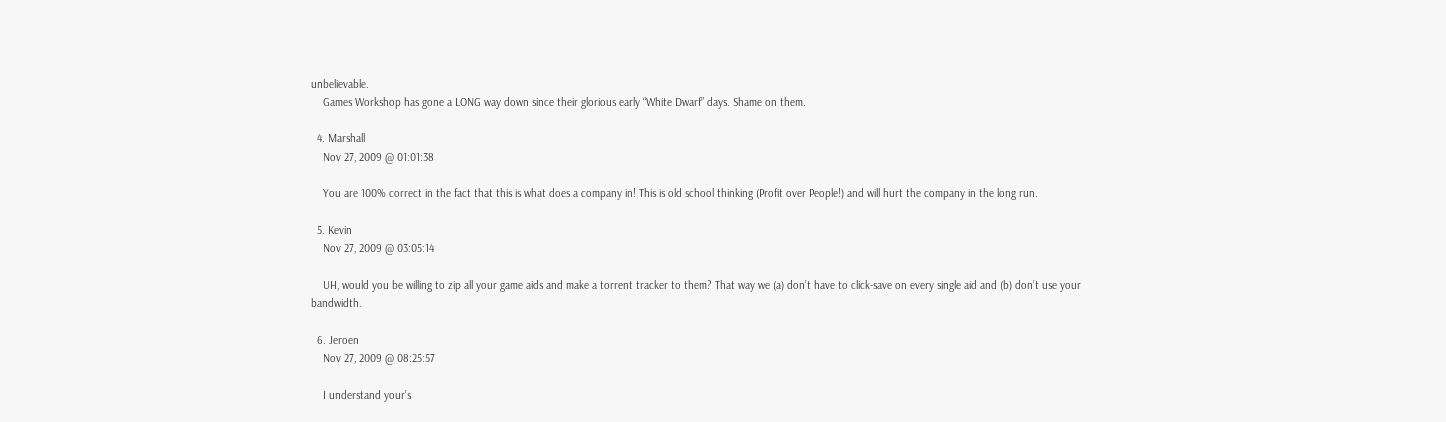unbelievable.
    Games Workshop has gone a LONG way down since their glorious early “White Dwarf” days. Shame on them.

  4. Marshall
    Nov 27, 2009 @ 01:01:38

    You are 100% correct in the fact that this is what does a company in! This is old school thinking (Profit over People!) and will hurt the company in the long run.

  5. Kevin
    Nov 27, 2009 @ 03:05:14

    UH, would you be willing to zip all your game aids and make a torrent tracker to them? That way we (a) don’t have to click-save on every single aid and (b) don’t use your bandwidth.

  6. Jeroen
    Nov 27, 2009 @ 08:25:57

    I understand your’s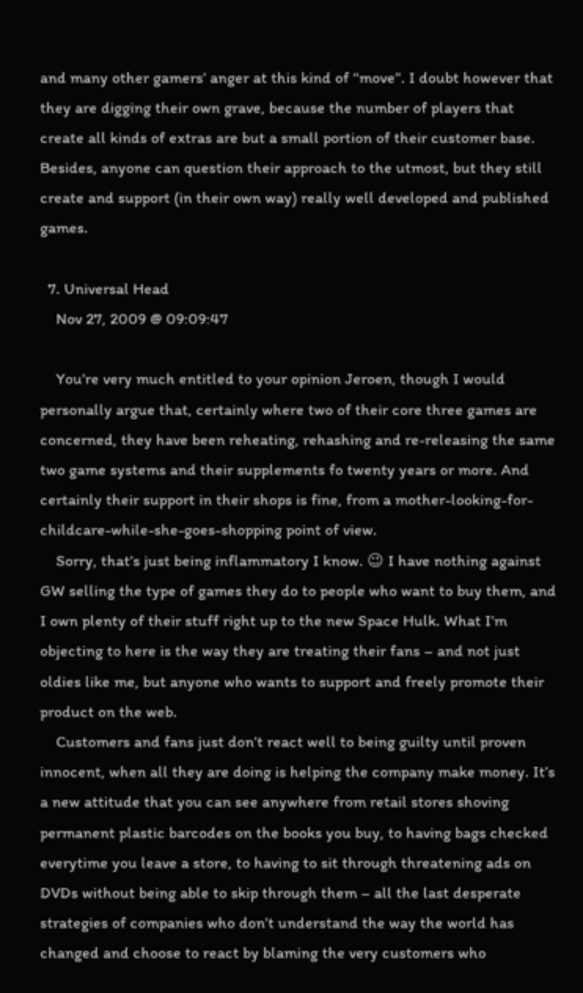and many other gamers’ anger at this kind of “move”. I doubt however that they are digging their own grave, because the number of players that create all kinds of extras are but a small portion of their customer base. Besides, anyone can question their approach to the utmost, but they still create and support (in their own way) really well developed and published games.

  7. Universal Head
    Nov 27, 2009 @ 09:09:47

    You’re very much entitled to your opinion Jeroen, though I would personally argue that, certainly where two of their core three games are concerned, they have been reheating, rehashing and re-releasing the same two game systems and their supplements fo twenty years or more. And certainly their support in their shops is fine, from a mother-looking-for-childcare-while-she-goes-shopping point of view.
    Sorry, that’s just being inflammatory I know. 😉 I have nothing against GW selling the type of games they do to people who want to buy them, and I own plenty of their stuff right up to the new Space Hulk. What I’m objecting to here is the way they are treating their fans – and not just oldies like me, but anyone who wants to support and freely promote their product on the web.
    Customers and fans just don’t react well to being guilty until proven innocent, when all they are doing is helping the company make money. It’s a new attitude that you can see anywhere from retail stores shoving permanent plastic barcodes on the books you buy, to having bags checked everytime you leave a store, to having to sit through threatening ads on DVDs without being able to skip through them – all the last desperate strategies of companies who don’t understand the way the world has changed and choose to react by blaming the very customers who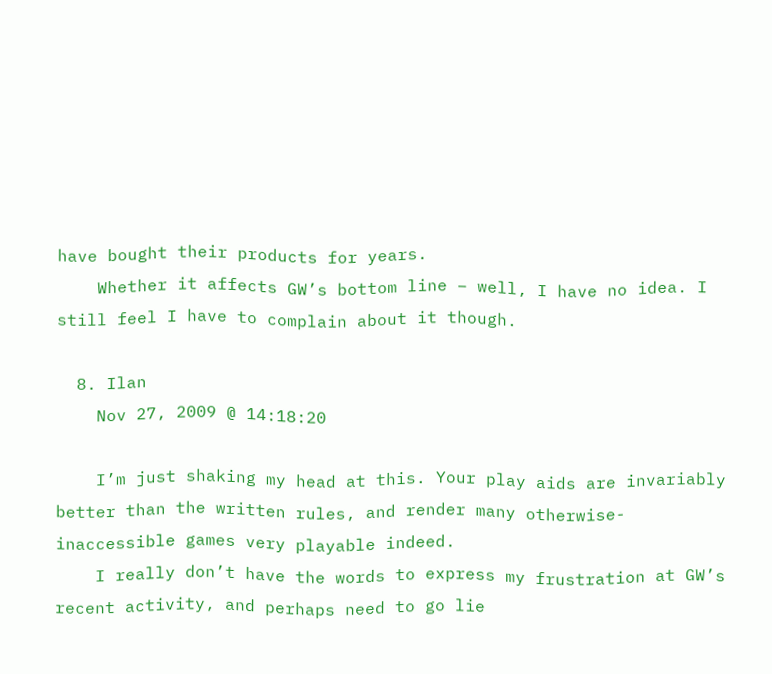have bought their products for years.
    Whether it affects GW’s bottom line – well, I have no idea. I still feel I have to complain about it though.

  8. Ilan
    Nov 27, 2009 @ 14:18:20

    I’m just shaking my head at this. Your play aids are invariably better than the written rules, and render many otherwise-inaccessible games very playable indeed.
    I really don’t have the words to express my frustration at GW’s recent activity, and perhaps need to go lie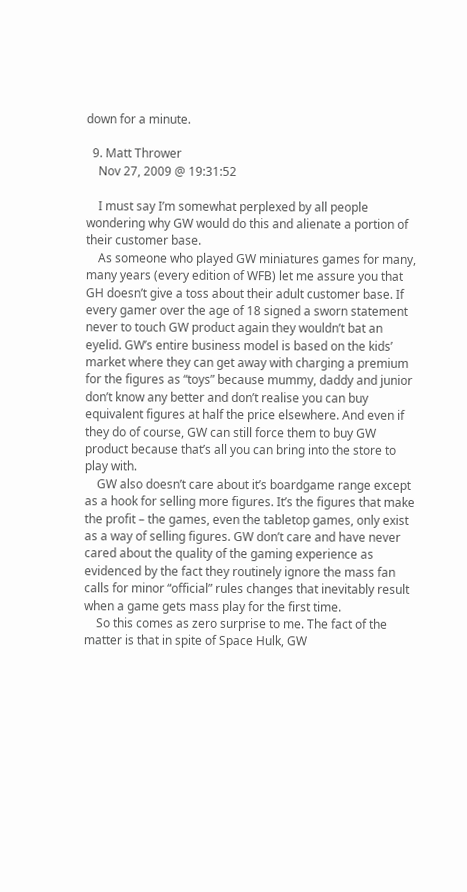down for a minute.

  9. Matt Thrower
    Nov 27, 2009 @ 19:31:52

    I must say I’m somewhat perplexed by all people wondering why GW would do this and alienate a portion of their customer base.
    As someone who played GW miniatures games for many, many years (every edition of WFB) let me assure you that GH doesn’t give a toss about their adult customer base. If every gamer over the age of 18 signed a sworn statement never to touch GW product again they wouldn’t bat an eyelid. GW’s entire business model is based on the kids’ market where they can get away with charging a premium for the figures as “toys” because mummy, daddy and junior don’t know any better and don’t realise you can buy equivalent figures at half the price elsewhere. And even if they do of course, GW can still force them to buy GW product because that’s all you can bring into the store to play with.
    GW also doesn’t care about it’s boardgame range except as a hook for selling more figures. It’s the figures that make the profit – the games, even the tabletop games, only exist as a way of selling figures. GW don’t care and have never cared about the quality of the gaming experience as evidenced by the fact they routinely ignore the mass fan calls for minor “official” rules changes that inevitably result when a game gets mass play for the first time.
    So this comes as zero surprise to me. The fact of the matter is that in spite of Space Hulk, GW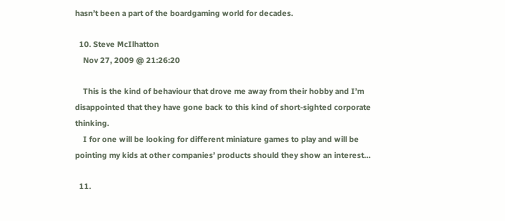hasn’t been a part of the boardgaming world for decades.

  10. Steve McIlhatton
    Nov 27, 2009 @ 21:26:20

    This is the kind of behaviour that drove me away from their hobby and I’m disappointed that they have gone back to this kind of short-sighted corporate thinking.
    I for one will be looking for different miniature games to play and will be pointing my kids at other companies’ products should they show an interest…

  11.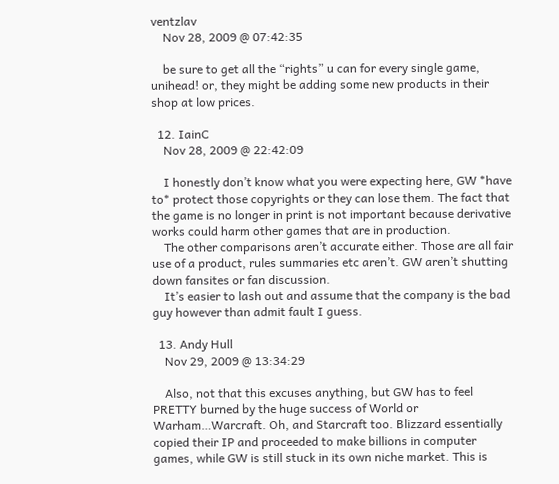ventzlav
    Nov 28, 2009 @ 07:42:35

    be sure to get all the “rights” u can for every single game, unihead! or, they might be adding some new products in their shop at low prices.

  12. IainC
    Nov 28, 2009 @ 22:42:09

    I honestly don’t know what you were expecting here, GW *have to* protect those copyrights or they can lose them. The fact that the game is no longer in print is not important because derivative works could harm other games that are in production.
    The other comparisons aren’t accurate either. Those are all fair use of a product, rules summaries etc aren’t. GW aren’t shutting down fansites or fan discussion.
    It’s easier to lash out and assume that the company is the bad guy however than admit fault I guess.

  13. Andy Hull
    Nov 29, 2009 @ 13:34:29

    Also, not that this excuses anything, but GW has to feel PRETTY burned by the huge success of World or Warham…Warcraft. Oh, and Starcraft too. Blizzard essentially copied their IP and proceeded to make billions in computer games, while GW is still stuck in its own niche market. This is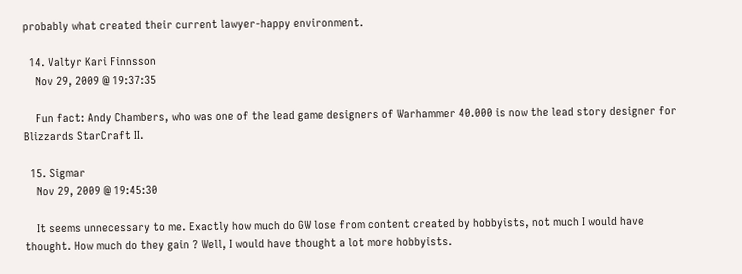probably what created their current lawyer-happy environment.

  14. Valtyr Kari Finnsson
    Nov 29, 2009 @ 19:37:35

    Fun fact: Andy Chambers, who was one of the lead game designers of Warhammer 40.000 is now the lead story designer for Blizzards StarCraft II.

  15. Sigmar
    Nov 29, 2009 @ 19:45:30

    It seems unnecessary to me. Exactly how much do GW lose from content created by hobbyists, not much I would have thought. How much do they gain ? Well, I would have thought a lot more hobbyists.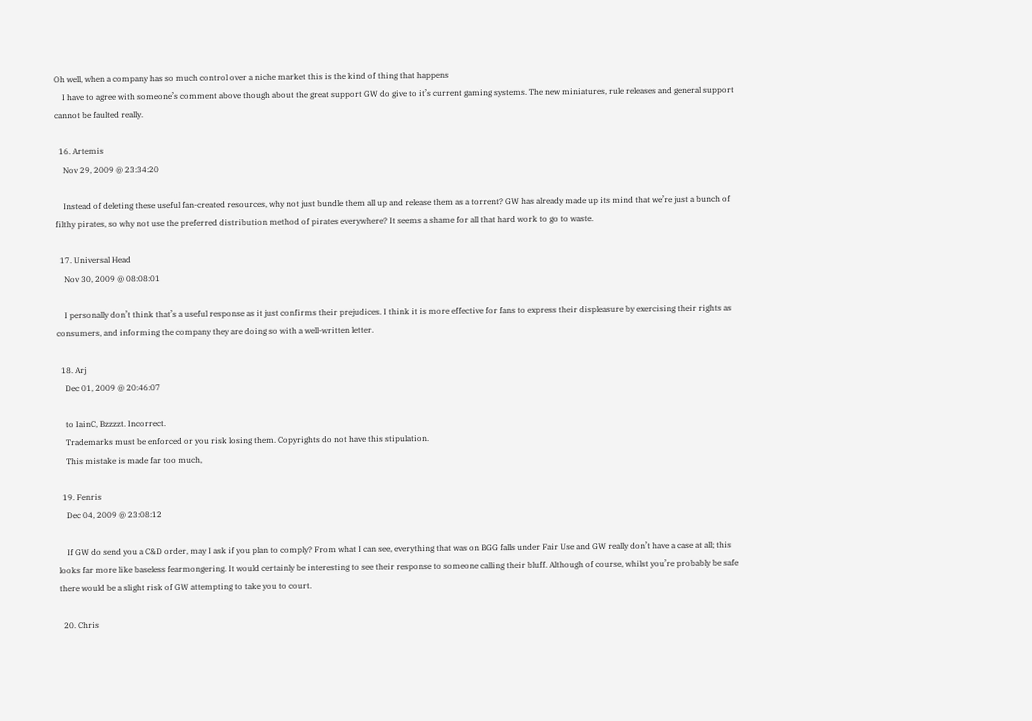Oh well, when a company has so much control over a niche market this is the kind of thing that happens
    I have to agree with someone’s comment above though about the great support GW do give to it’s current gaming systems. The new miniatures, rule releases and general support cannot be faulted really.

  16. Artemis
    Nov 29, 2009 @ 23:34:20

    Instead of deleting these useful fan-created resources, why not just bundle them all up and release them as a torrent? GW has already made up its mind that we’re just a bunch of filthy pirates, so why not use the preferred distribution method of pirates everywhere? It seems a shame for all that hard work to go to waste.

  17. Universal Head
    Nov 30, 2009 @ 08:08:01

    I personally don’t think that’s a useful response as it just confirms their prejudices. I think it is more effective for fans to express their displeasure by exercising their rights as consumers, and informing the company they are doing so with a well-written letter.

  18. Arj
    Dec 01, 2009 @ 20:46:07

    to IainC, Bzzzzt. Incorrect.
    Trademarks must be enforced or you risk losing them. Copyrights do not have this stipulation.
    This mistake is made far too much,

  19. Fenris
    Dec 04, 2009 @ 23:08:12

    If GW do send you a C&D order, may I ask if you plan to comply? From what I can see, everything that was on BGG falls under Fair Use and GW really don’t have a case at all; this looks far more like baseless fearmongering. It would certainly be interesting to see their response to someone calling their bluff. Although of course, whilst you’re probably be safe there would be a slight risk of GW attempting to take you to court.

  20. Chris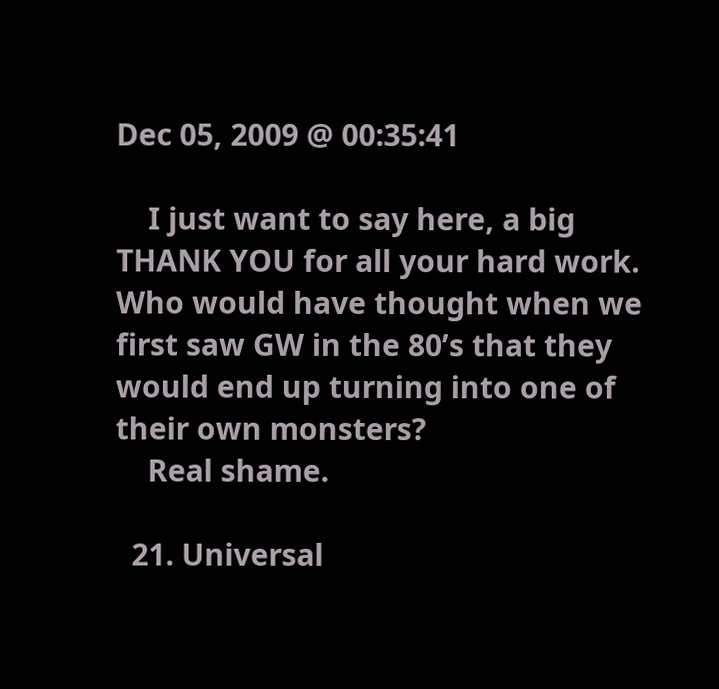Dec 05, 2009 @ 00:35:41

    I just want to say here, a big THANK YOU for all your hard work. Who would have thought when we first saw GW in the 80’s that they would end up turning into one of their own monsters?
    Real shame.

  21. Universal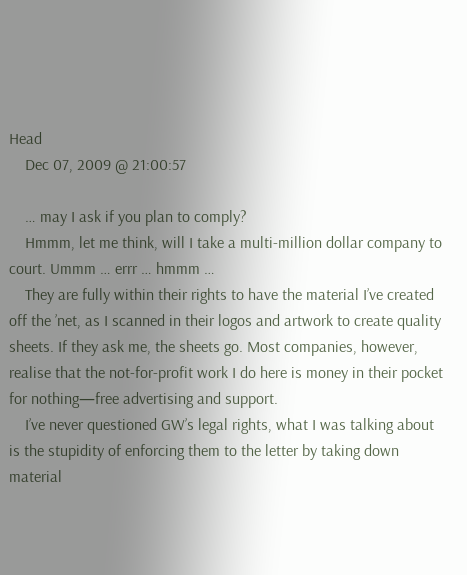Head
    Dec 07, 2009 @ 21:00:57

    … may I ask if you plan to comply?
    Hmmm, let me think, will I take a multi-million dollar company to court. Ummm … errr … hmmm …
    They are fully within their rights to have the material I’ve created off the ’net, as I scanned in their logos and artwork to create quality sheets. If they ask me, the sheets go. Most companies, however, realise that the not-for-profit work I do here is money in their pocket for nothing—free advertising and support.
    I’ve never questioned GW’s legal rights, what I was talking about is the stupidity of enforcing them to the letter by taking down material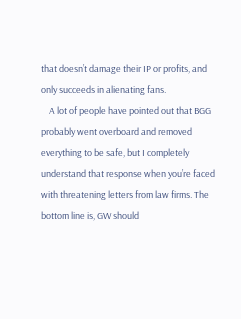that doesn’t damage their IP or profits, and only succeeds in alienating fans.
    A lot of people have pointed out that BGG probably went overboard and removed everything to be safe, but I completely understand that response when you’re faced with threatening letters from law firms. The bottom line is, GW should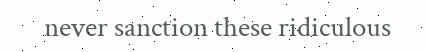never sanction these ridiculous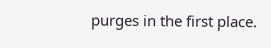purges in the first place.